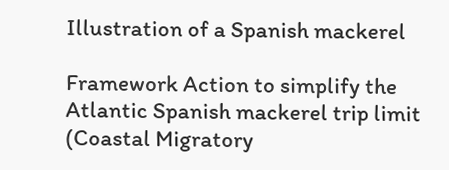Illustration of a Spanish mackerel

Framework Action to simplify the Atlantic Spanish mackerel trip limit  (Coastal Migratory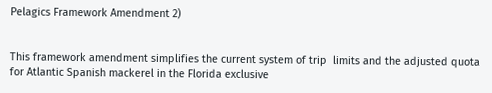Pelagics Framework Amendment 2)


This framework amendment simplifies the current system of trip  limits and the adjusted quota for Atlantic Spanish mackerel in the Florida exclusive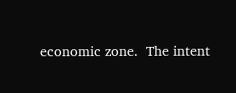economic zone.  The intent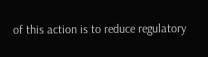of this action is to reduce regulatory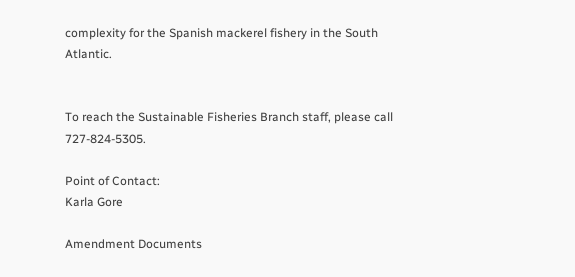complexity for the Spanish mackerel fishery in the South Atlantic.


To reach the Sustainable Fisheries Branch staff, please call 727-824-5305.

Point of Contact:
Karla Gore

Amendment Documents